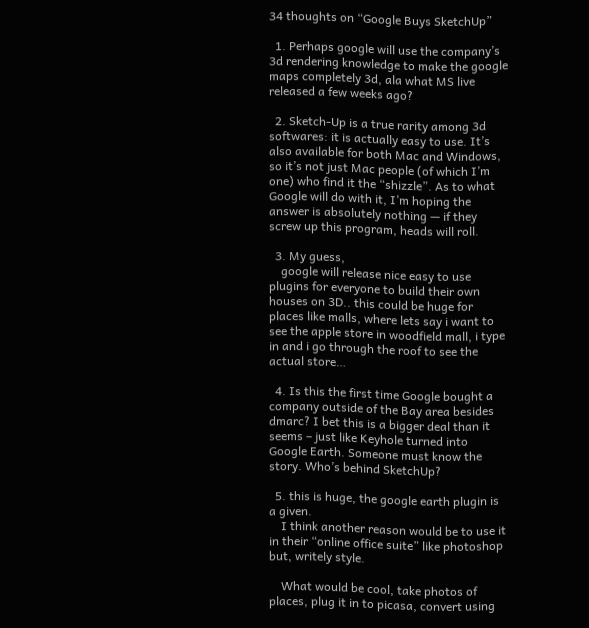34 thoughts on “Google Buys SketchUp”

  1. Perhaps google will use the company’s 3d rendering knowledge to make the google maps completely 3d, ala what MS live released a few weeks ago?

  2. Sketch-Up is a true rarity among 3d softwares: it is actually easy to use. It’s also available for both Mac and Windows, so it’s not just Mac people (of which I’m one) who find it the “shizzle”. As to what Google will do with it, I’m hoping the answer is absolutely nothing — if they screw up this program, heads will roll.

  3. My guess,
    google will release nice easy to use plugins for everyone to build their own houses on 3D.. this could be huge for places like malls, where lets say i want to see the apple store in woodfield mall, i type in and i go through the roof to see the actual store…

  4. Is this the first time Google bought a company outside of the Bay area besides dmarc? I bet this is a bigger deal than it seems – just like Keyhole turned into Google Earth. Someone must know the story. Who’s behind SketchUp?

  5. this is huge, the google earth plugin is a given.
    I think another reason would be to use it in their “online office suite” like photoshop but, writely style.

    What would be cool, take photos of places, plug it in to picasa, convert using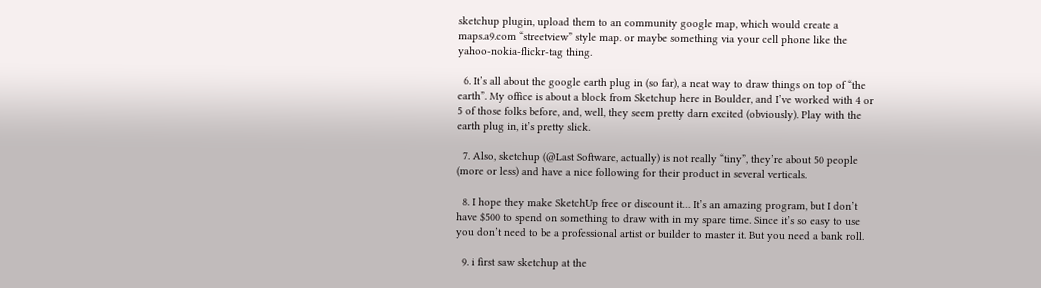sketchup plugin, upload them to an community google map, which would create a maps.a9.com “streetview” style map. or maybe something via your cell phone like the yahoo-nokia-flickr-tag thing.

  6. It’s all about the google earth plug in (so far), a neat way to draw things on top of “the earth”. My office is about a block from Sketchup here in Boulder, and I’ve worked with 4 or 5 of those folks before, and, well, they seem pretty darn excited (obviously). Play with the earth plug in, it’s pretty slick.

  7. Also, sketchup (@Last Software, actually) is not really “tiny”, they’re about 50 people (more or less) and have a nice following for their product in several verticals.

  8. I hope they make SketchUp free or discount it… It’s an amazing program, but I don’t have $500 to spend on something to draw with in my spare time. Since it’s so easy to use you don’t need to be a professional artist or builder to master it. But you need a bank roll.

  9. i first saw sketchup at the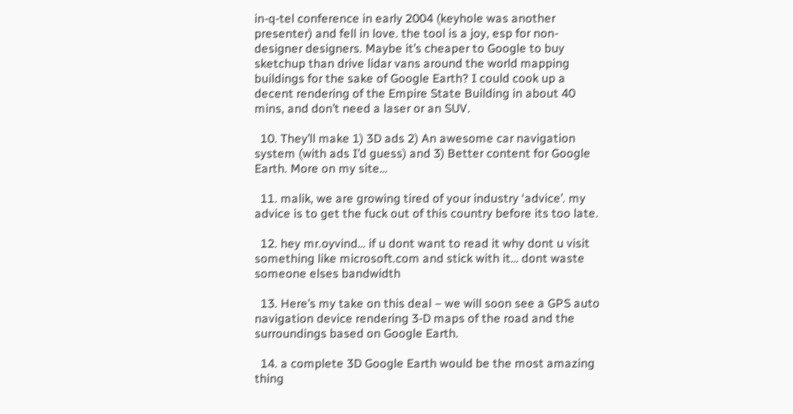in-q-tel conference in early 2004 (keyhole was another presenter) and fell in love. the tool is a joy, esp for non-designer designers. Maybe it’s cheaper to Google to buy sketchup than drive lidar vans around the world mapping buildings for the sake of Google Earth? I could cook up a decent rendering of the Empire State Building in about 40 mins, and don’t need a laser or an SUV.

  10. They’ll make 1) 3D ads 2) An awesome car navigation system (with ads I’d guess) and 3) Better content for Google Earth. More on my site…

  11. malik, we are growing tired of your industry ‘advice’. my advice is to get the fuck out of this country before its too late.

  12. hey mr.oyvind… if u dont want to read it why dont u visit something like microsoft.com and stick with it… dont waste someone elses bandwidth

  13. Here’s my take on this deal – we will soon see a GPS auto navigation device rendering 3-D maps of the road and the surroundings based on Google Earth.

  14. a complete 3D Google Earth would be the most amazing thing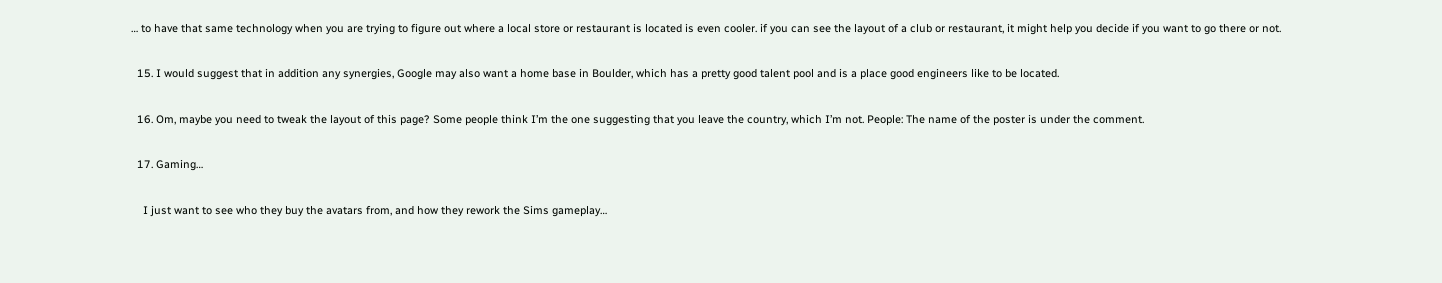… to have that same technology when you are trying to figure out where a local store or restaurant is located is even cooler. if you can see the layout of a club or restaurant, it might help you decide if you want to go there or not.

  15. I would suggest that in addition any synergies, Google may also want a home base in Boulder, which has a pretty good talent pool and is a place good engineers like to be located.

  16. Om, maybe you need to tweak the layout of this page? Some people think I’m the one suggesting that you leave the country, which I’m not. People: The name of the poster is under the comment.

  17. Gaming…

    I just want to see who they buy the avatars from, and how they rework the Sims gameplay…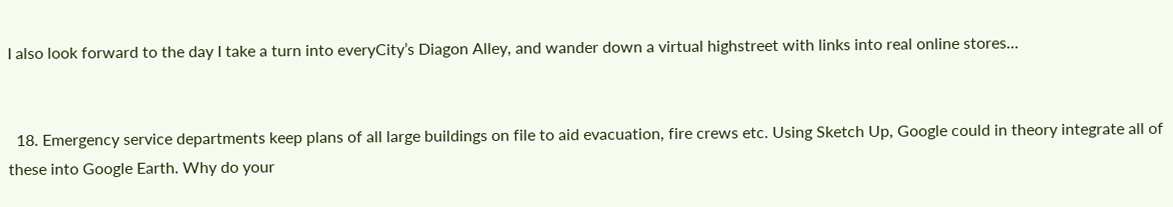I also look forward to the day I take a turn into everyCity’s Diagon Alley, and wander down a virtual highstreet with links into real online stores…


  18. Emergency service departments keep plans of all large buildings on file to aid evacuation, fire crews etc. Using Sketch Up, Google could in theory integrate all of these into Google Earth. Why do your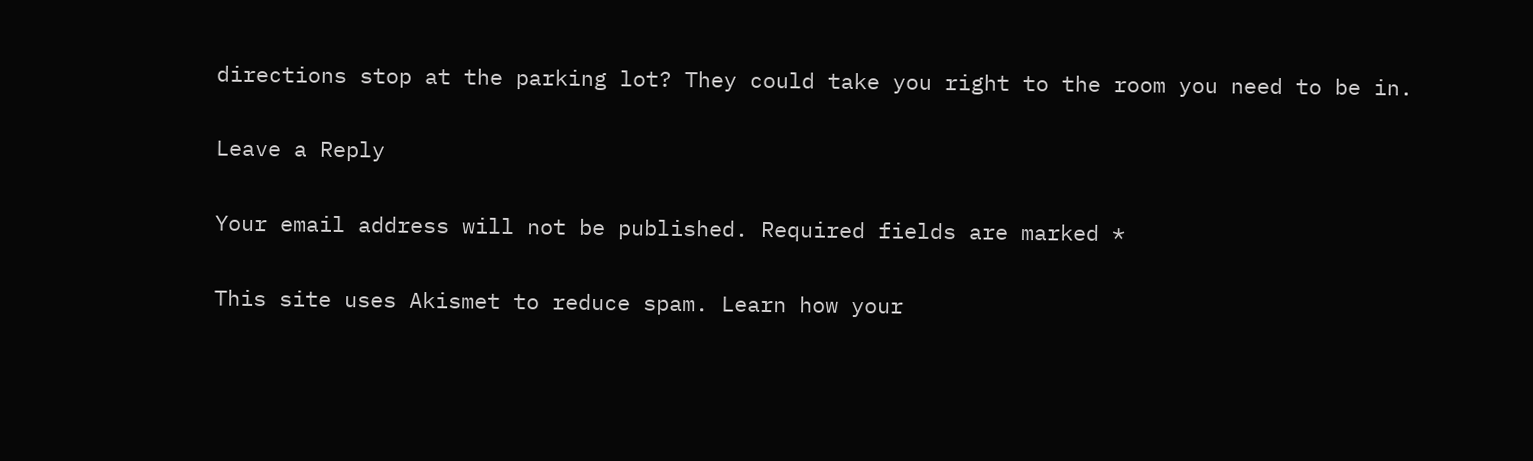directions stop at the parking lot? They could take you right to the room you need to be in.

Leave a Reply

Your email address will not be published. Required fields are marked *

This site uses Akismet to reduce spam. Learn how your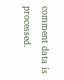comment data is processed.